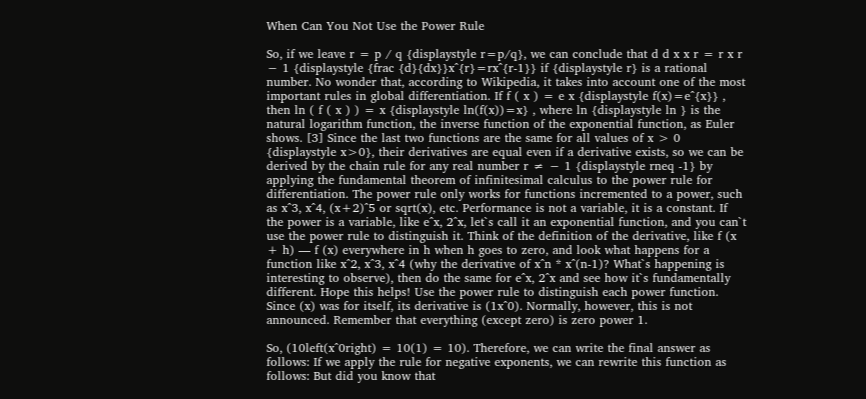When Can You Not Use the Power Rule

So, if we leave r = p / q {displaystyle r=p/q}, we can conclude that d d x x r = r x r − 1 {displaystyle {frac {d}{dx}}x^{r}=rx^{r-1}} if {displaystyle r} is a rational number. No wonder that, according to Wikipedia, it takes into account one of the most important rules in global differentiation. If f ( x ) = e x {displaystyle f(x)=e^{x}} , then ln ( f ( x ) ) = x {displaystyle ln(f(x))=x} , where ln {displaystyle ln } is the natural logarithm function, the inverse function of the exponential function, as Euler shows. [3] Since the last two functions are the same for all values of x > 0 {displaystyle x>0}, their derivatives are equal even if a derivative exists, so we can be derived by the chain rule for any real number r ≠ − 1 {displaystyle rneq -1} by applying the fundamental theorem of infinitesimal calculus to the power rule for differentiation. The power rule only works for functions incremented to a power, such as x^3, x^4, (x+2)^5 or sqrt(x), etc. Performance is not a variable, it is a constant. If the power is a variable, like e^x, 2^x, let`s call it an exponential function, and you can`t use the power rule to distinguish it. Think of the definition of the derivative, like f (x + h) — f (x) everywhere in h when h goes to zero, and look what happens for a function like x^2, x^3, x^4 (why the derivative of x^n * x^(n-1)? What`s happening is interesting to observe), then do the same for e^x, 2^x and see how it`s fundamentally different. Hope this helps! Use the power rule to distinguish each power function. Since (x) was for itself, its derivative is (1x^0). Normally, however, this is not announced. Remember that everything (except zero) is zero power 1.

So, (10left(x^0right) = 10(1) = 10). Therefore, we can write the final answer as follows: If we apply the rule for negative exponents, we can rewrite this function as follows: But did you know that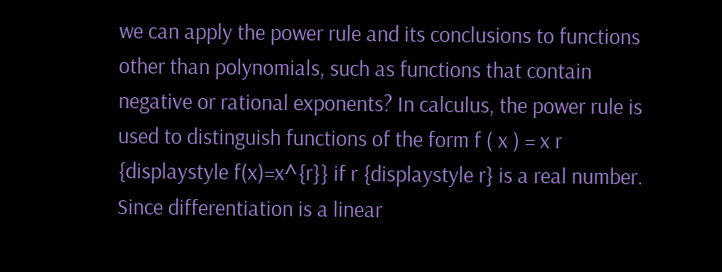we can apply the power rule and its conclusions to functions other than polynomials, such as functions that contain negative or rational exponents? In calculus, the power rule is used to distinguish functions of the form f ( x ) = x r {displaystyle f(x)=x^{r}} if r {displaystyle r} is a real number. Since differentiation is a linear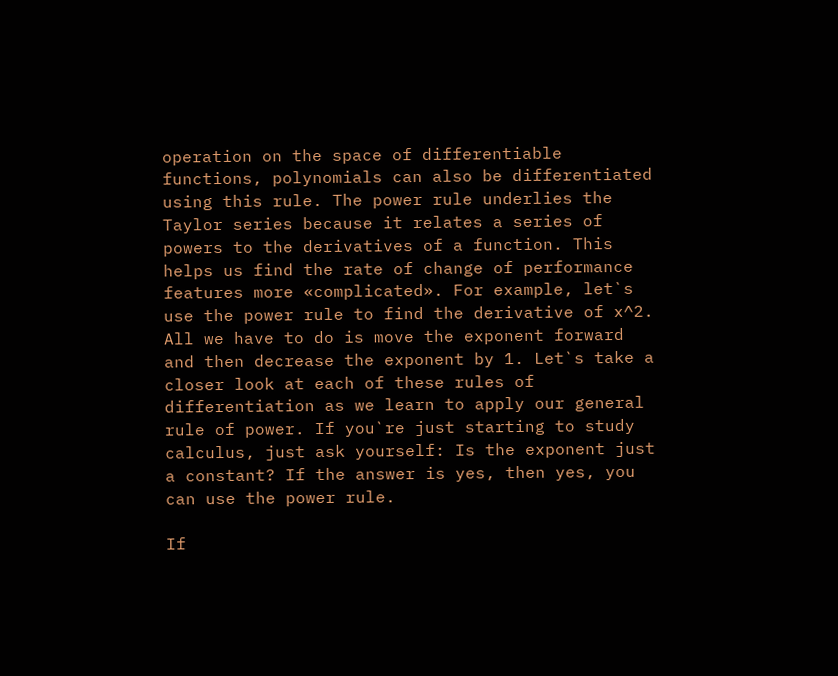operation on the space of differentiable functions, polynomials can also be differentiated using this rule. The power rule underlies the Taylor series because it relates a series of powers to the derivatives of a function. This helps us find the rate of change of performance features more «complicated». For example, let`s use the power rule to find the derivative of x^2. All we have to do is move the exponent forward and then decrease the exponent by 1. Let`s take a closer look at each of these rules of differentiation as we learn to apply our general rule of power. If you`re just starting to study calculus, just ask yourself: Is the exponent just a constant? If the answer is yes, then yes, you can use the power rule.

If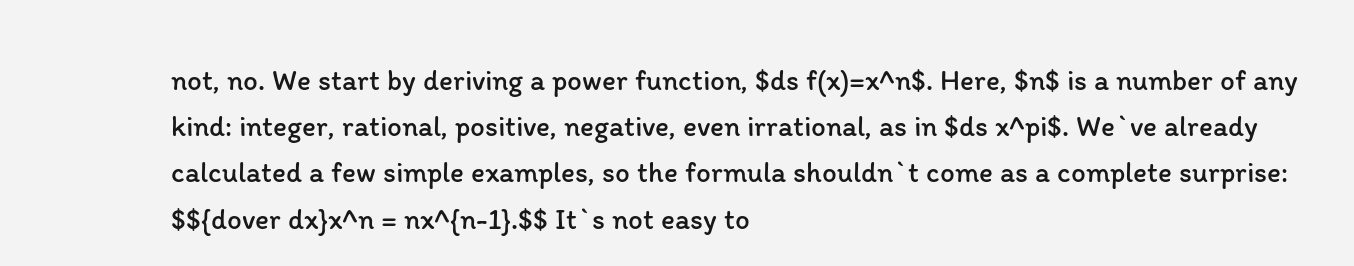not, no. We start by deriving a power function, $ds f(x)=x^n$. Here, $n$ is a number of any kind: integer, rational, positive, negative, even irrational, as in $ds x^pi$. We`ve already calculated a few simple examples, so the formula shouldn`t come as a complete surprise: $${dover dx}x^n = nx^{n-1}.$$ It`s not easy to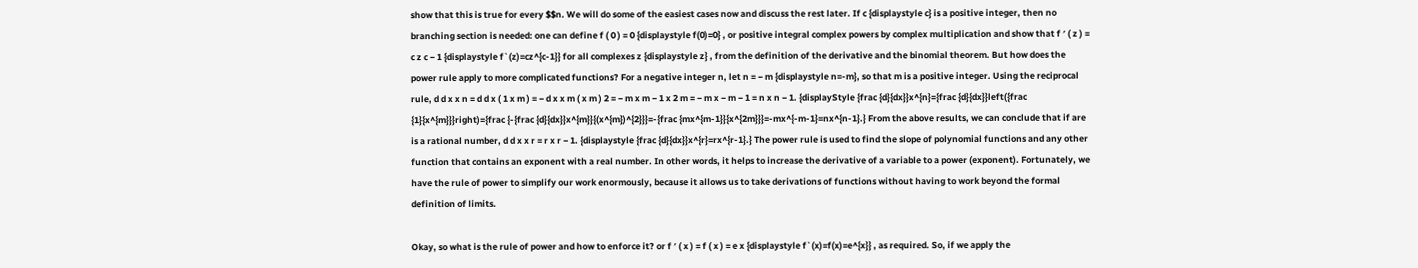show that this is true for every $$n. We will do some of the easiest cases now and discuss the rest later. If c {displaystyle c} is a positive integer, then no branching section is needed: one can define f ( 0 ) = 0 {displaystyle f(0)=0} , or positive integral complex powers by complex multiplication and show that f ′ ( z ) = c z c − 1 {displaystyle f`(z)=cz^{c-1}} for all complexes z {displaystyle z} , from the definition of the derivative and the binomial theorem. But how does the power rule apply to more complicated functions? For a negative integer n, let n = − m {displaystyle n=-m}, so that m is a positive integer. Using the reciprocal rule, d d x x n = d d x ( 1 x m ) = − d x x m ( x m ) 2 = − m x m − 1 x 2 m = − m x − m − 1 = n x n − 1. {displayStyle {frac {d}{dx}}x^{n}={frac {d}{dx}}left({frac {1}{x^{m}}}right)={frac {-{frac {d}{dx}}x^{m}}{(x^{m})^{2}}}=-{frac {mx^{m-1}}{x^{2m}}}=-mx^{-m-1}=nx^{n-1}.} From the above results, we can conclude that if are is a rational number, d d x x r = r x r − 1. {displaystyle {frac {d}{dx}}x^{r}=rx^{r-1}.} The power rule is used to find the slope of polynomial functions and any other function that contains an exponent with a real number. In other words, it helps to increase the derivative of a variable to a power (exponent). Fortunately, we have the rule of power to simplify our work enormously, because it allows us to take derivations of functions without having to work beyond the formal definition of limits.

Okay, so what is the rule of power and how to enforce it? or f ′ ( x ) = f ( x ) = e x {displaystyle f`(x)=f(x)=e^{x}} , as required. So, if we apply the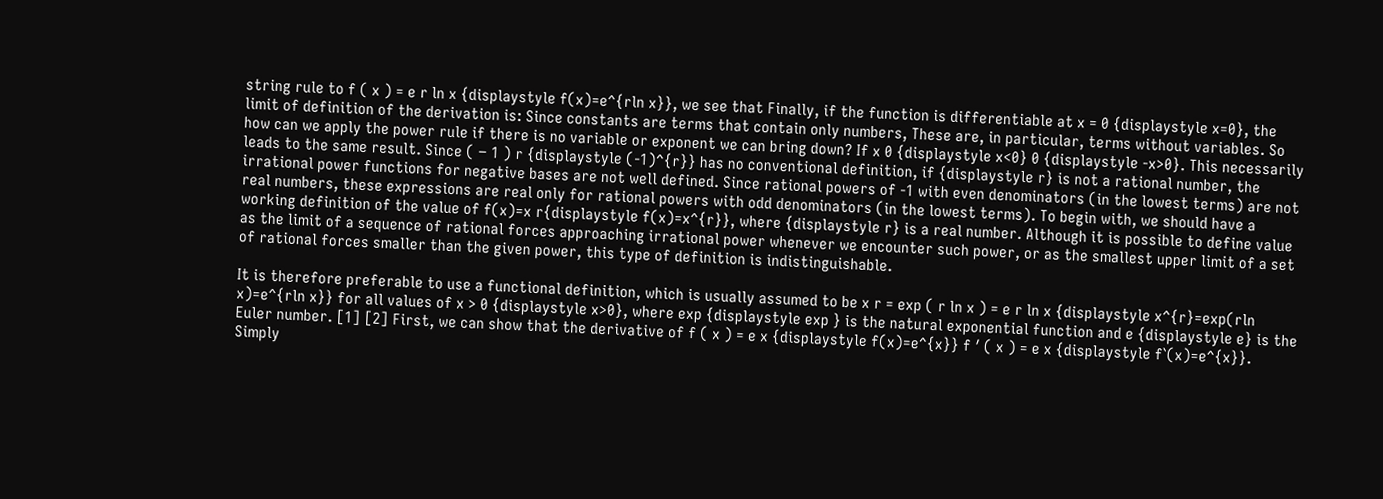string rule to f ( x ) = e r ln x {displaystyle f(x)=e^{rln x}}, we see that Finally, if the function is differentiable at x = 0 {displaystyle x=0}, the limit of definition of the derivation is: Since constants are terms that contain only numbers, These are, in particular, terms without variables. So how can we apply the power rule if there is no variable or exponent we can bring down? If x 0 {displaystyle x<0} 0 {displaystyle -x>0}. This necessarily leads to the same result. Since ( − 1 ) r {displaystyle (-1)^{r}} has no conventional definition, if {displaystyle r} is not a rational number, the irrational power functions for negative bases are not well defined. Since rational powers of -1 with even denominators (in the lowest terms) are not real numbers, these expressions are real only for rational powers with odd denominators (in the lowest terms). To begin with, we should have a working definition of the value of f(x)=x r{displaystyle f(x)=x^{r}}, where {displaystyle r} is a real number. Although it is possible to define value as the limit of a sequence of rational forces approaching irrational power whenever we encounter such power, or as the smallest upper limit of a set of rational forces smaller than the given power, this type of definition is indistinguishable.

It is therefore preferable to use a functional definition, which is usually assumed to be x r = exp ( r ln x ) = e r ln x {displaystyle x^{r}=exp(rln x)=e^{rln x}} for all values of x > 0 {displaystyle x>0}, where exp {displaystyle exp } is the natural exponential function and e {displaystyle e} is the Euler number. [1] [2] First, we can show that the derivative of f ( x ) = e x {displaystyle f(x)=e^{x}} f ′ ( x ) = e x {displaystyle f`(x)=e^{x}}. Simply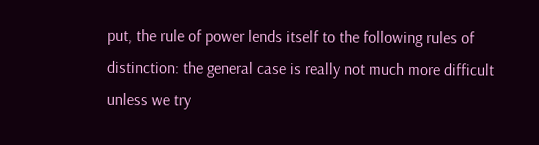put, the rule of power lends itself to the following rules of distinction: the general case is really not much more difficult unless we try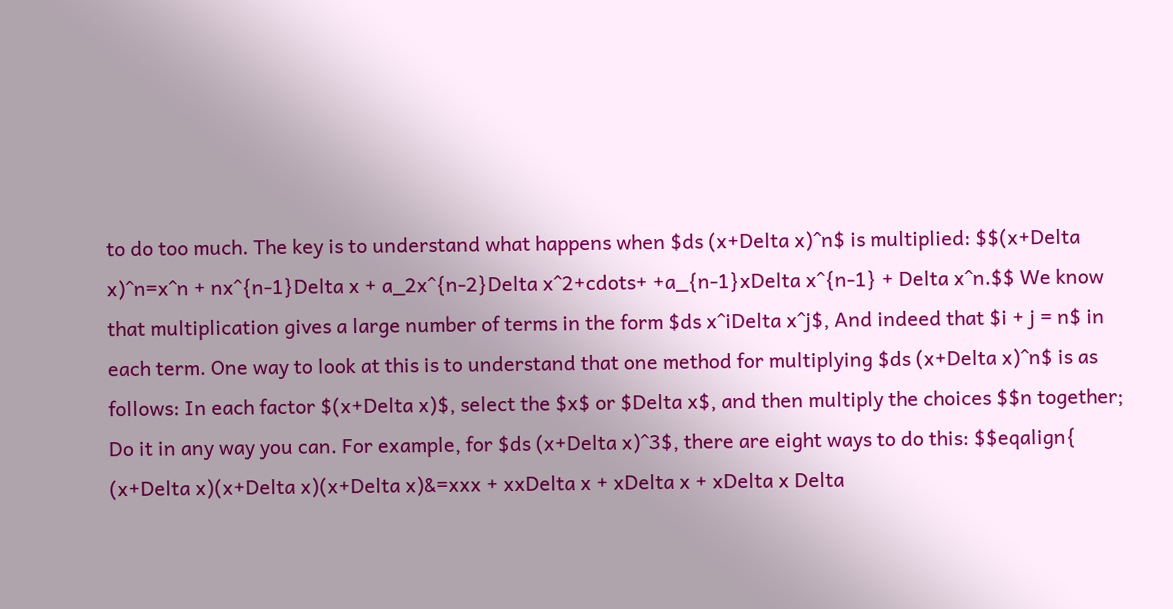to do too much. The key is to understand what happens when $ds (x+Delta x)^n$ is multiplied: $$(x+Delta x)^n=x^n + nx^{n-1}Delta x + a_2x^{n-2}Delta x^2+cdots+ +a_{n-1}xDelta x^{n-1} + Delta x^n.$$ We know that multiplication gives a large number of terms in the form $ds x^iDelta x^j$, And indeed that $i + j = n$ in each term. One way to look at this is to understand that one method for multiplying $ds (x+Delta x)^n$ is as follows: In each factor $(x+Delta x)$, select the $x$ or $Delta x$, and then multiply the choices $$n together; Do it in any way you can. For example, for $ds (x+Delta x)^3$, there are eight ways to do this: $$eqalign{ (x+Delta x)(x+Delta x)(x+Delta x)&=xxx + xxDelta x + xDelta x + xDelta x Delta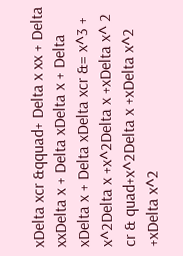xDelta xcr &qquad+ Delta x xx + Delta xxDelta x + Delta xDelta x + Delta xDelta x + Delta xDelta xcr &= x^3 + x^2Delta x +x^2Delta x +xDelta x^ 2 cr & quad+x^2Delta x +xDelta x^2 +xDelta x^2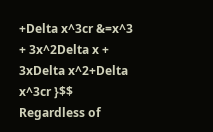+Delta x^3cr &=x^3 + 3x^2Delta x + 3xDelta x^2+Delta x^3cr }$$ Regardless of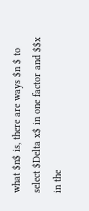what $n$ is, there are ways $n $ to select $Delta x$ in one factor and $$x in the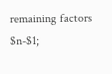remaining factors $n-$1;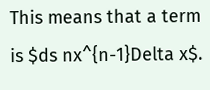This means that a term is $ds nx^{n-1}Delta x$.